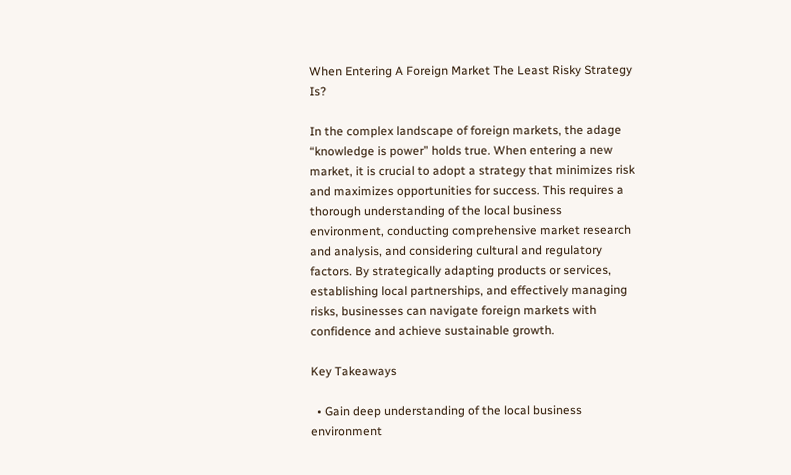When Entering A Foreign Market The Least Risky Strategy Is?

In the complex landscape of foreign markets, the adage “knowledge is power” holds true. When entering a new market, it is crucial to adopt a strategy that minimizes risk and maximizes opportunities for success. This requires a thorough understanding of the local business environment, conducting comprehensive market research and analysis, and considering cultural and regulatory factors. By strategically adapting products or services, establishing local partnerships, and effectively managing risks, businesses can navigate foreign markets with confidence and achieve sustainable growth.

Key Takeaways

  • Gain deep understanding of the local business environment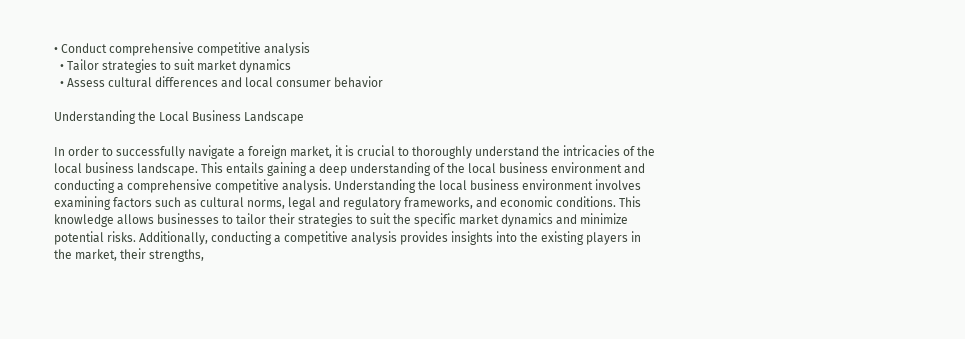• Conduct comprehensive competitive analysis
  • Tailor strategies to suit market dynamics
  • Assess cultural differences and local consumer behavior

Understanding the Local Business Landscape

In order to successfully navigate a foreign market, it is crucial to thoroughly understand the intricacies of the local business landscape. This entails gaining a deep understanding of the local business environment and conducting a comprehensive competitive analysis. Understanding the local business environment involves examining factors such as cultural norms, legal and regulatory frameworks, and economic conditions. This knowledge allows businesses to tailor their strategies to suit the specific market dynamics and minimize potential risks. Additionally, conducting a competitive analysis provides insights into the existing players in the market, their strengths,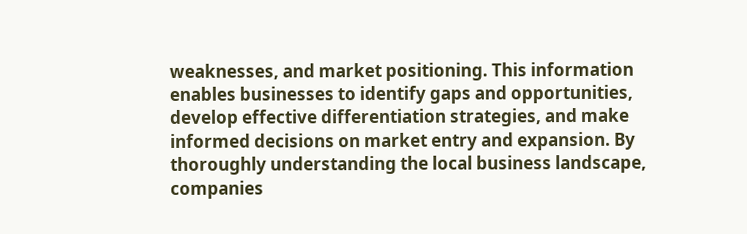weaknesses, and market positioning. This information enables businesses to identify gaps and opportunities, develop effective differentiation strategies, and make informed decisions on market entry and expansion. By thoroughly understanding the local business landscape, companies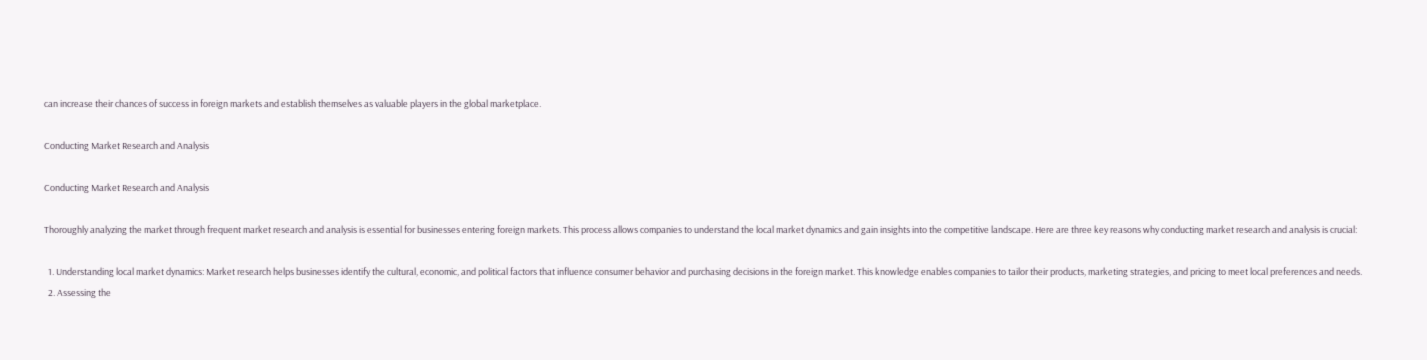can increase their chances of success in foreign markets and establish themselves as valuable players in the global marketplace.

Conducting Market Research and Analysis

Conducting Market Research and Analysis

Thoroughly analyzing the market through frequent market research and analysis is essential for businesses entering foreign markets. This process allows companies to understand the local market dynamics and gain insights into the competitive landscape. Here are three key reasons why conducting market research and analysis is crucial:

  1. Understanding local market dynamics: Market research helps businesses identify the cultural, economic, and political factors that influence consumer behavior and purchasing decisions in the foreign market. This knowledge enables companies to tailor their products, marketing strategies, and pricing to meet local preferences and needs.
  2. Assessing the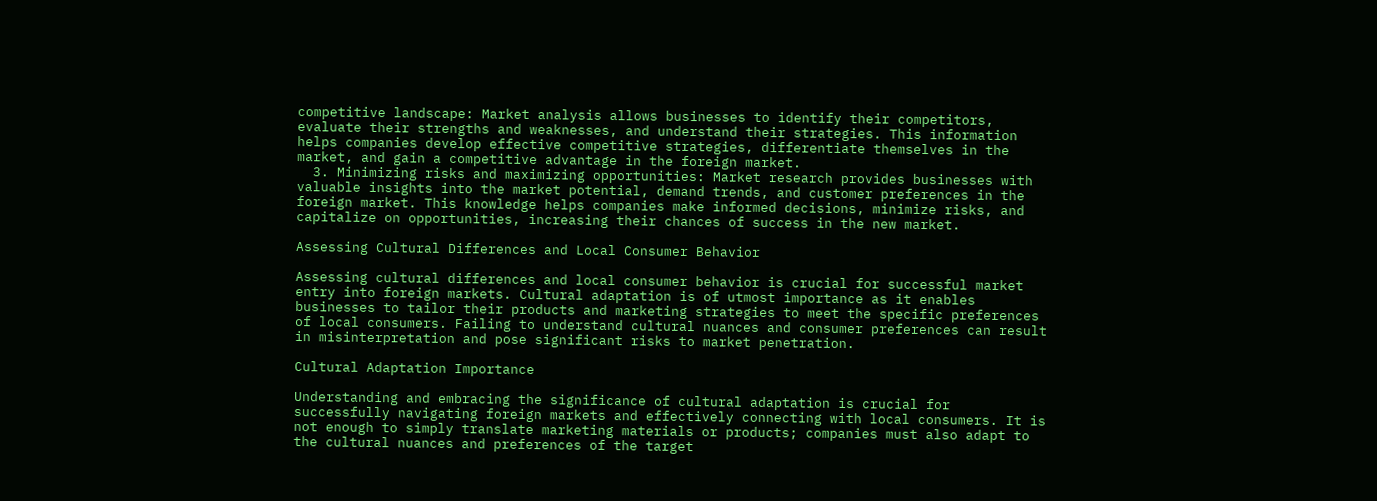competitive landscape: Market analysis allows businesses to identify their competitors, evaluate their strengths and weaknesses, and understand their strategies. This information helps companies develop effective competitive strategies, differentiate themselves in the market, and gain a competitive advantage in the foreign market.
  3. Minimizing risks and maximizing opportunities: Market research provides businesses with valuable insights into the market potential, demand trends, and customer preferences in the foreign market. This knowledge helps companies make informed decisions, minimize risks, and capitalize on opportunities, increasing their chances of success in the new market.

Assessing Cultural Differences and Local Consumer Behavior

Assessing cultural differences and local consumer behavior is crucial for successful market entry into foreign markets. Cultural adaptation is of utmost importance as it enables businesses to tailor their products and marketing strategies to meet the specific preferences of local consumers. Failing to understand cultural nuances and consumer preferences can result in misinterpretation and pose significant risks to market penetration.

Cultural Adaptation Importance

Understanding and embracing the significance of cultural adaptation is crucial for successfully navigating foreign markets and effectively connecting with local consumers. It is not enough to simply translate marketing materials or products; companies must also adapt to the cultural nuances and preferences of the target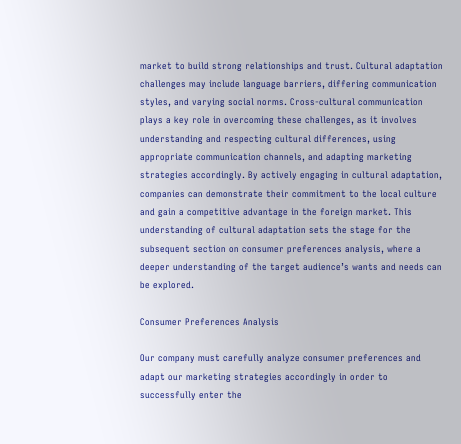market to build strong relationships and trust. Cultural adaptation challenges may include language barriers, differing communication styles, and varying social norms. Cross-cultural communication plays a key role in overcoming these challenges, as it involves understanding and respecting cultural differences, using appropriate communication channels, and adapting marketing strategies accordingly. By actively engaging in cultural adaptation, companies can demonstrate their commitment to the local culture and gain a competitive advantage in the foreign market. This understanding of cultural adaptation sets the stage for the subsequent section on consumer preferences analysis, where a deeper understanding of the target audience’s wants and needs can be explored.

Consumer Preferences Analysis

Our company must carefully analyze consumer preferences and adapt our marketing strategies accordingly in order to successfully enter the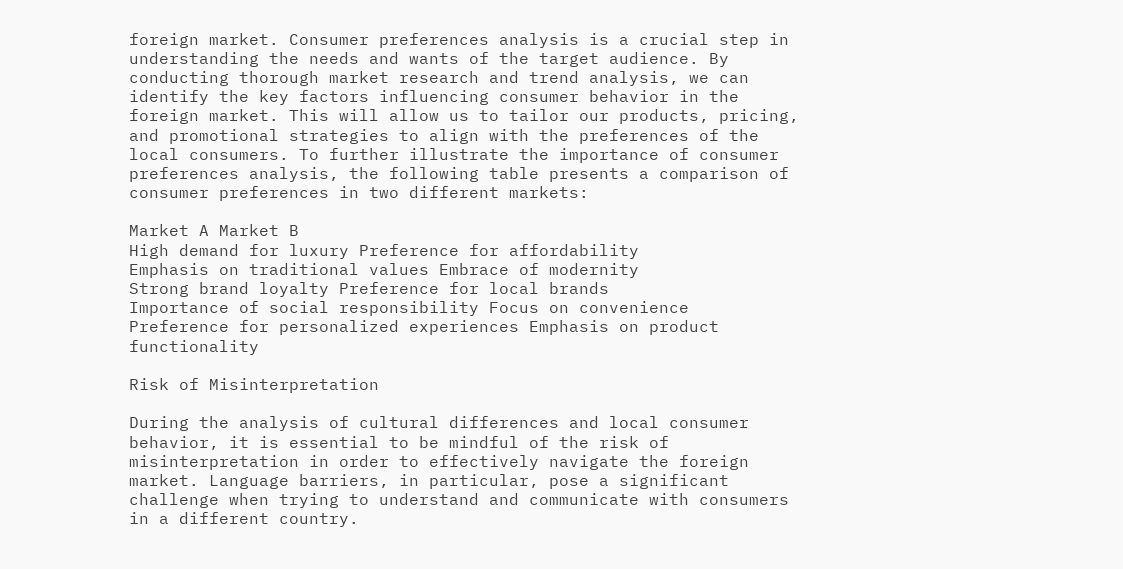foreign market. Consumer preferences analysis is a crucial step in understanding the needs and wants of the target audience. By conducting thorough market research and trend analysis, we can identify the key factors influencing consumer behavior in the foreign market. This will allow us to tailor our products, pricing, and promotional strategies to align with the preferences of the local consumers. To further illustrate the importance of consumer preferences analysis, the following table presents a comparison of consumer preferences in two different markets:

Market A Market B
High demand for luxury Preference for affordability
Emphasis on traditional values Embrace of modernity
Strong brand loyalty Preference for local brands
Importance of social responsibility Focus on convenience
Preference for personalized experiences Emphasis on product functionality

Risk of Misinterpretation

During the analysis of cultural differences and local consumer behavior, it is essential to be mindful of the risk of misinterpretation in order to effectively navigate the foreign market. Language barriers, in particular, pose a significant challenge when trying to understand and communicate with consumers in a different country.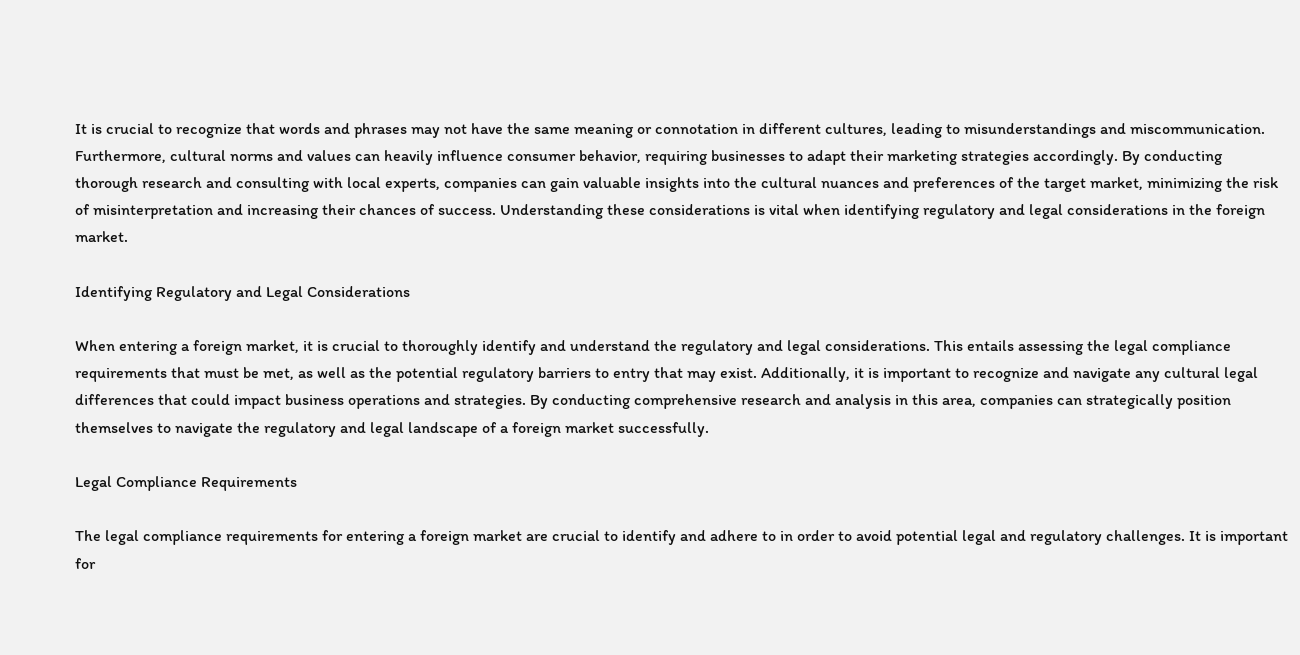It is crucial to recognize that words and phrases may not have the same meaning or connotation in different cultures, leading to misunderstandings and miscommunication. Furthermore, cultural norms and values can heavily influence consumer behavior, requiring businesses to adapt their marketing strategies accordingly. By conducting thorough research and consulting with local experts, companies can gain valuable insights into the cultural nuances and preferences of the target market, minimizing the risk of misinterpretation and increasing their chances of success. Understanding these considerations is vital when identifying regulatory and legal considerations in the foreign market.

Identifying Regulatory and Legal Considerations

When entering a foreign market, it is crucial to thoroughly identify and understand the regulatory and legal considerations. This entails assessing the legal compliance requirements that must be met, as well as the potential regulatory barriers to entry that may exist. Additionally, it is important to recognize and navigate any cultural legal differences that could impact business operations and strategies. By conducting comprehensive research and analysis in this area, companies can strategically position themselves to navigate the regulatory and legal landscape of a foreign market successfully.

Legal Compliance Requirements

The legal compliance requirements for entering a foreign market are crucial to identify and adhere to in order to avoid potential legal and regulatory challenges. It is important for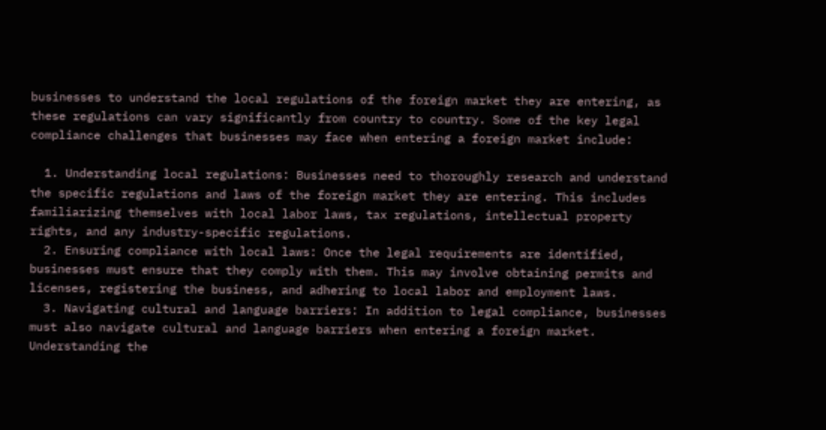businesses to understand the local regulations of the foreign market they are entering, as these regulations can vary significantly from country to country. Some of the key legal compliance challenges that businesses may face when entering a foreign market include:

  1. Understanding local regulations: Businesses need to thoroughly research and understand the specific regulations and laws of the foreign market they are entering. This includes familiarizing themselves with local labor laws, tax regulations, intellectual property rights, and any industry-specific regulations.
  2. Ensuring compliance with local laws: Once the legal requirements are identified, businesses must ensure that they comply with them. This may involve obtaining permits and licenses, registering the business, and adhering to local labor and employment laws.
  3. Navigating cultural and language barriers: In addition to legal compliance, businesses must also navigate cultural and language barriers when entering a foreign market. Understanding the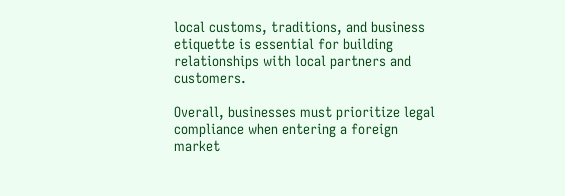local customs, traditions, and business etiquette is essential for building relationships with local partners and customers.

Overall, businesses must prioritize legal compliance when entering a foreign market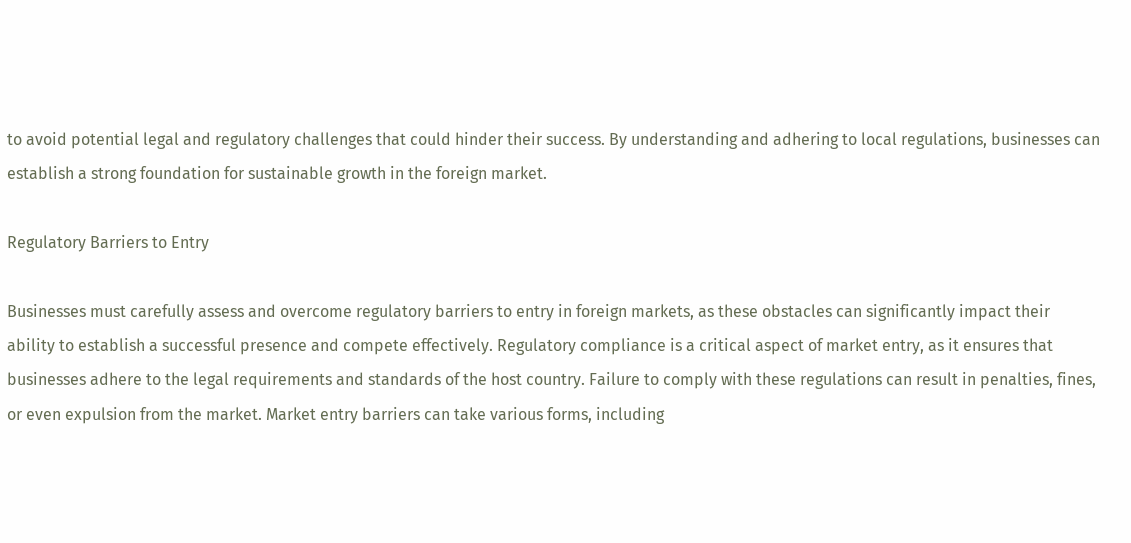to avoid potential legal and regulatory challenges that could hinder their success. By understanding and adhering to local regulations, businesses can establish a strong foundation for sustainable growth in the foreign market.

Regulatory Barriers to Entry

Businesses must carefully assess and overcome regulatory barriers to entry in foreign markets, as these obstacles can significantly impact their ability to establish a successful presence and compete effectively. Regulatory compliance is a critical aspect of market entry, as it ensures that businesses adhere to the legal requirements and standards of the host country. Failure to comply with these regulations can result in penalties, fines, or even expulsion from the market. Market entry barriers can take various forms, including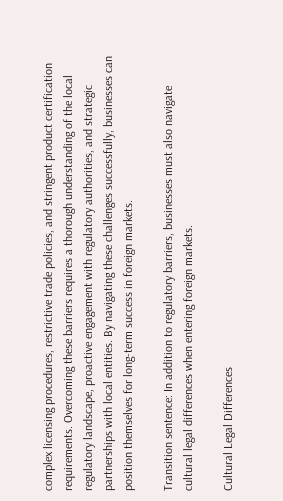complex licensing procedures, restrictive trade policies, and stringent product certification requirements. Overcoming these barriers requires a thorough understanding of the local regulatory landscape, proactive engagement with regulatory authorities, and strategic partnerships with local entities. By navigating these challenges successfully, businesses can position themselves for long-term success in foreign markets.

Transition sentence: In addition to regulatory barriers, businesses must also navigate cultural legal differences when entering foreign markets.

Cultural Legal Differences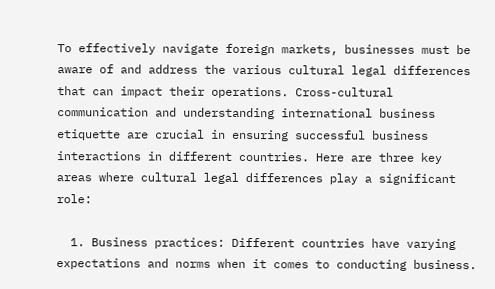To effectively navigate foreign markets, businesses must be aware of and address the various cultural legal differences that can impact their operations. Cross-cultural communication and understanding international business etiquette are crucial in ensuring successful business interactions in different countries. Here are three key areas where cultural legal differences play a significant role:

  1. Business practices: Different countries have varying expectations and norms when it comes to conducting business.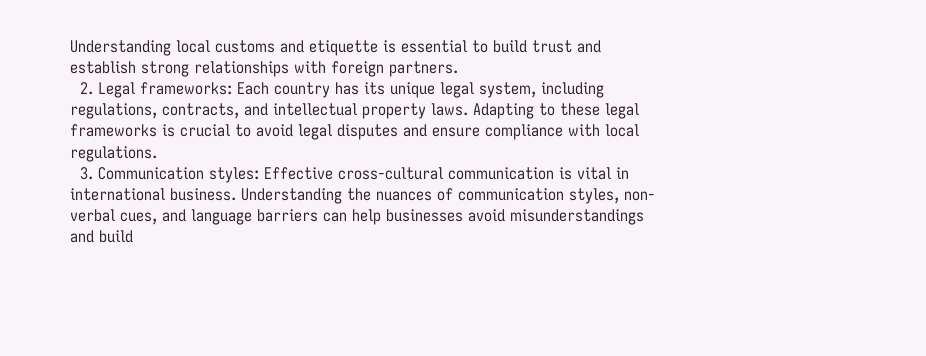Understanding local customs and etiquette is essential to build trust and establish strong relationships with foreign partners.
  2. Legal frameworks: Each country has its unique legal system, including regulations, contracts, and intellectual property laws. Adapting to these legal frameworks is crucial to avoid legal disputes and ensure compliance with local regulations.
  3. Communication styles: Effective cross-cultural communication is vital in international business. Understanding the nuances of communication styles, non-verbal cues, and language barriers can help businesses avoid misunderstandings and build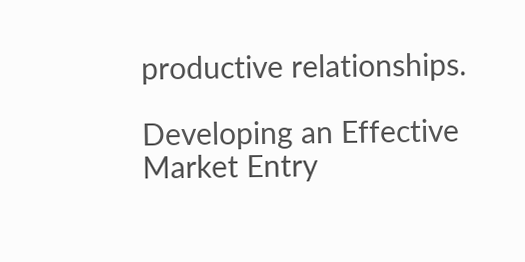productive relationships.

Developing an Effective Market Entry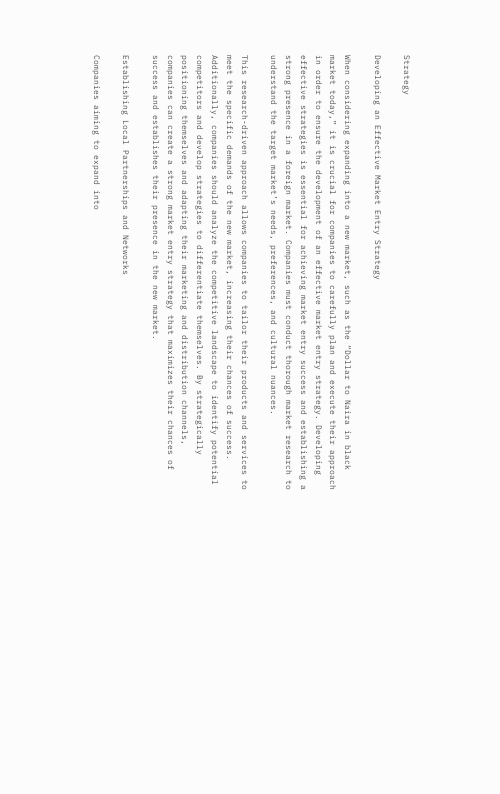Strategy

Developing an Effective Market Entry Strategy

When considering expanding into a new market, such as the “Dollar to Naira in black market today,” it is crucial for companies to carefully plan and execute their approach in order to ensure the development of an effective market entry strategy. Developing effective strategies is essential for achieving market entry success and establishing a strong presence in a foreign market. Companies must conduct thorough market research to understand the target market’s needs, preferences, and cultural nuances.

This research-driven approach allows companies to tailor their products and services to meet the specific demands of the new market, increasing their chances of success. Additionally, companies should analyze the competitive landscape to identify potential competitors and develop strategies to differentiate themselves. By strategically positioning themselves and adapting their marketing and distribution channels, companies can create a strong market entry strategy that maximizes their chances of success and establishes their presence in the new market.

Establishing Local Partnerships and Networks

Companies aiming to expand into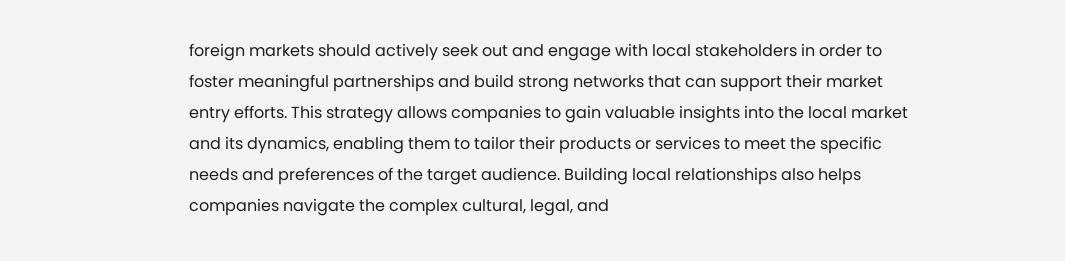foreign markets should actively seek out and engage with local stakeholders in order to foster meaningful partnerships and build strong networks that can support their market entry efforts. This strategy allows companies to gain valuable insights into the local market and its dynamics, enabling them to tailor their products or services to meet the specific needs and preferences of the target audience. Building local relationships also helps companies navigate the complex cultural, legal, and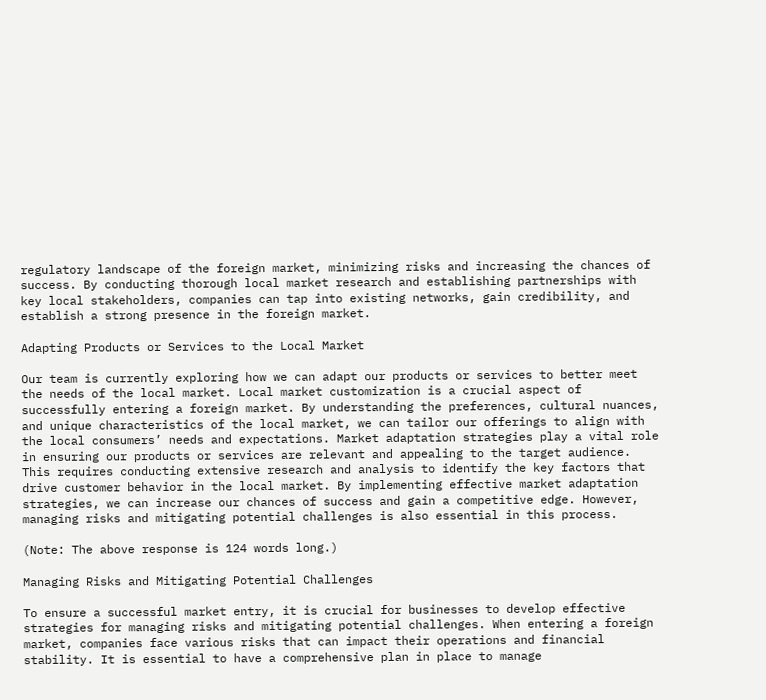regulatory landscape of the foreign market, minimizing risks and increasing the chances of success. By conducting thorough local market research and establishing partnerships with key local stakeholders, companies can tap into existing networks, gain credibility, and establish a strong presence in the foreign market.

Adapting Products or Services to the Local Market

Our team is currently exploring how we can adapt our products or services to better meet the needs of the local market. Local market customization is a crucial aspect of successfully entering a foreign market. By understanding the preferences, cultural nuances, and unique characteristics of the local market, we can tailor our offerings to align with the local consumers’ needs and expectations. Market adaptation strategies play a vital role in ensuring our products or services are relevant and appealing to the target audience. This requires conducting extensive research and analysis to identify the key factors that drive customer behavior in the local market. By implementing effective market adaptation strategies, we can increase our chances of success and gain a competitive edge. However, managing risks and mitigating potential challenges is also essential in this process.

(Note: The above response is 124 words long.)

Managing Risks and Mitigating Potential Challenges

To ensure a successful market entry, it is crucial for businesses to develop effective strategies for managing risks and mitigating potential challenges. When entering a foreign market, companies face various risks that can impact their operations and financial stability. It is essential to have a comprehensive plan in place to manage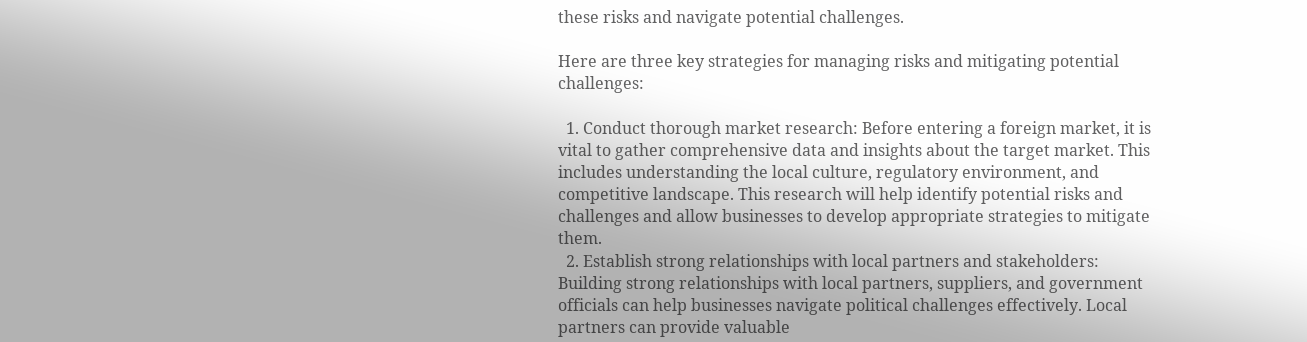these risks and navigate potential challenges.

Here are three key strategies for managing risks and mitigating potential challenges:

  1. Conduct thorough market research: Before entering a foreign market, it is vital to gather comprehensive data and insights about the target market. This includes understanding the local culture, regulatory environment, and competitive landscape. This research will help identify potential risks and challenges and allow businesses to develop appropriate strategies to mitigate them.
  2. Establish strong relationships with local partners and stakeholders: Building strong relationships with local partners, suppliers, and government officials can help businesses navigate political challenges effectively. Local partners can provide valuable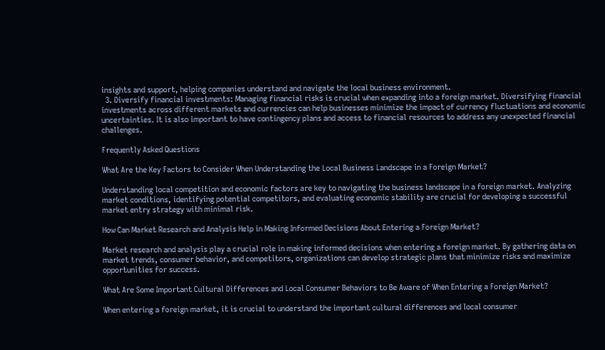insights and support, helping companies understand and navigate the local business environment.
  3. Diversify financial investments: Managing financial risks is crucial when expanding into a foreign market. Diversifying financial investments across different markets and currencies can help businesses minimize the impact of currency fluctuations and economic uncertainties. It is also important to have contingency plans and access to financial resources to address any unexpected financial challenges.

Frequently Asked Questions

What Are the Key Factors to Consider When Understanding the Local Business Landscape in a Foreign Market?

Understanding local competition and economic factors are key to navigating the business landscape in a foreign market. Analyzing market conditions, identifying potential competitors, and evaluating economic stability are crucial for developing a successful market entry strategy with minimal risk.

How Can Market Research and Analysis Help in Making Informed Decisions About Entering a Foreign Market?

Market research and analysis play a crucial role in making informed decisions when entering a foreign market. By gathering data on market trends, consumer behavior, and competitors, organizations can develop strategic plans that minimize risks and maximize opportunities for success.

What Are Some Important Cultural Differences and Local Consumer Behaviors to Be Aware of When Entering a Foreign Market?

When entering a foreign market, it is crucial to understand the important cultural differences and local consumer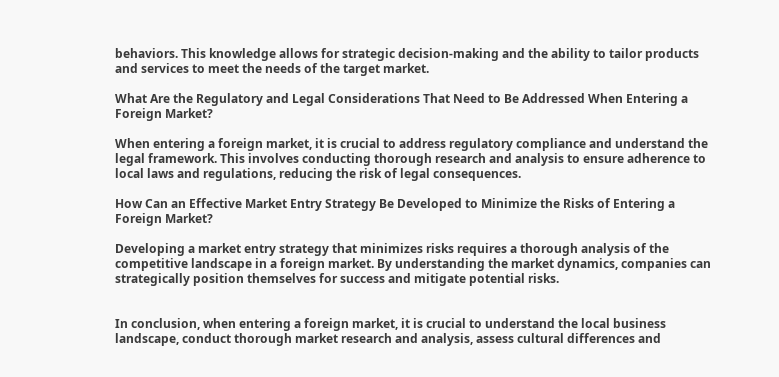behaviors. This knowledge allows for strategic decision-making and the ability to tailor products and services to meet the needs of the target market.

What Are the Regulatory and Legal Considerations That Need to Be Addressed When Entering a Foreign Market?

When entering a foreign market, it is crucial to address regulatory compliance and understand the legal framework. This involves conducting thorough research and analysis to ensure adherence to local laws and regulations, reducing the risk of legal consequences.

How Can an Effective Market Entry Strategy Be Developed to Minimize the Risks of Entering a Foreign Market?

Developing a market entry strategy that minimizes risks requires a thorough analysis of the competitive landscape in a foreign market. By understanding the market dynamics, companies can strategically position themselves for success and mitigate potential risks.


In conclusion, when entering a foreign market, it is crucial to understand the local business landscape, conduct thorough market research and analysis, assess cultural differences and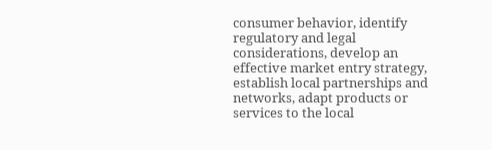consumer behavior, identify regulatory and legal considerations, develop an effective market entry strategy, establish local partnerships and networks, adapt products or services to the local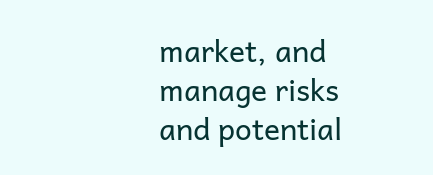market, and manage risks and potential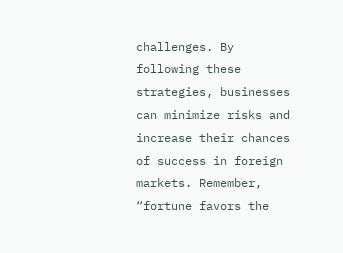challenges. By following these strategies, businesses can minimize risks and increase their chances of success in foreign markets. Remember, “fortune favors the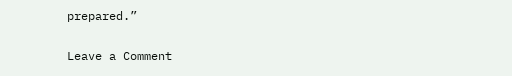prepared.”

Leave a Comment